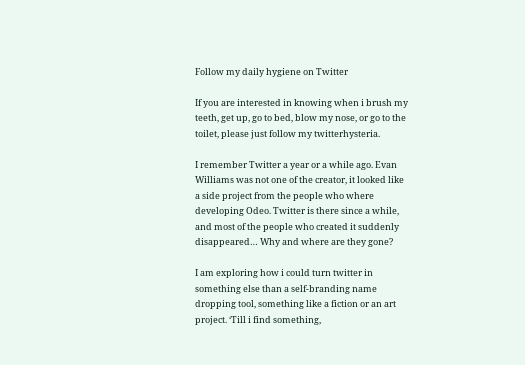Follow my daily hygiene on Twitter

If you are interested in knowing when i brush my teeth, get up, go to bed, blow my nose, or go to the toilet, please just follow my twitterhysteria.

I remember Twitter a year or a while ago. Evan Williams was not one of the creator, it looked like a side project from the people who where developing Odeo. Twitter is there since a while, and most of the people who created it suddenly disappeared… Why and where are they gone?

I am exploring how i could turn twitter in something else than a self-branding name dropping tool, something like a fiction or an art project. ‘Till i find something,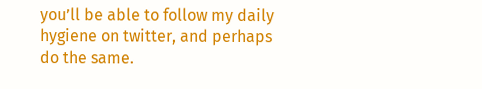you’ll be able to follow my daily hygiene on twitter, and perhaps do the same.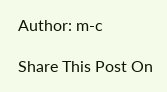Author: m-c

Share This Post On